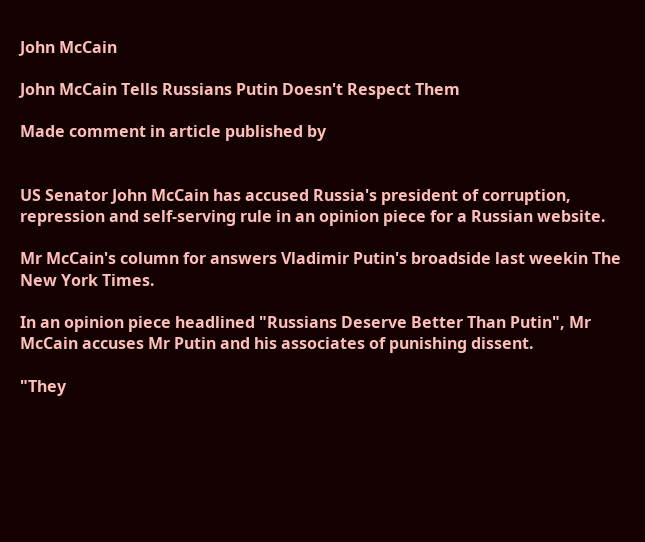John McCain

John McCain Tells Russians Putin Doesn't Respect Them

Made comment in article published by


US Senator John McCain has accused Russia's president of corruption, repression and self-serving rule in an opinion piece for a Russian website.

Mr McCain's column for answers Vladimir Putin's broadside last weekin The New York Times.

In an opinion piece headlined "Russians Deserve Better Than Putin", Mr McCain accuses Mr Putin and his associates of punishing dissent.

"They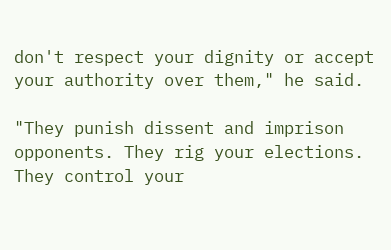don't respect your dignity or accept your authority over them," he said.

"They punish dissent and imprison opponents. They rig your elections. They control your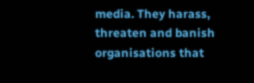media. They harass, threaten and banish organisations that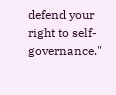defend your right to self-governance."